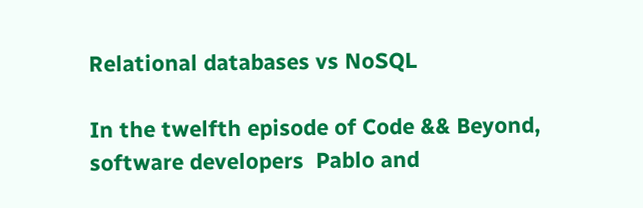Relational databases vs NoSQL

In the twelfth episode of Code && Beyond, software developers  Pablo and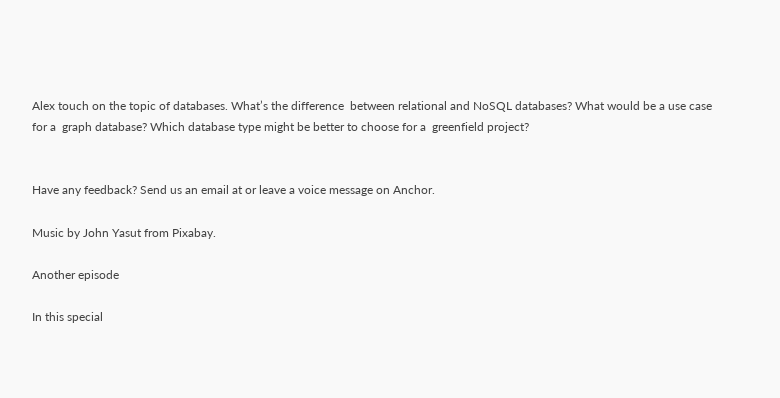Alex touch on the topic of databases. What’s the difference  between relational and NoSQL databases? What would be a use case for a  graph database? Which database type might be better to choose for a  greenfield project?


Have any feedback? Send us an email at or leave a voice message on Anchor.

Music by John Yasut from Pixabay.

Another episode

In this special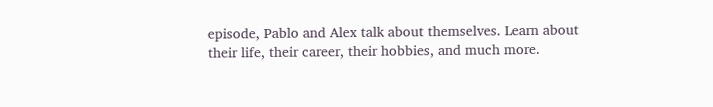episode, Pablo and Alex talk about themselves. Learn about their life, their career, their hobbies, and much more.